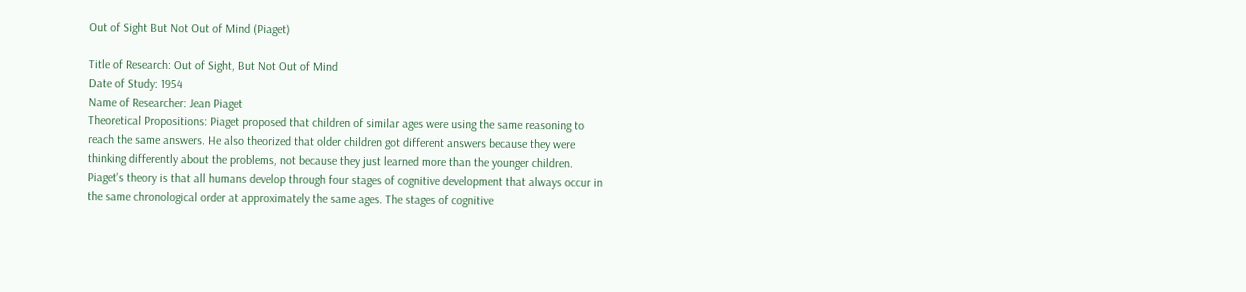Out of Sight But Not Out of Mind (Piaget)

Title of Research: Out of Sight, But Not Out of Mind
Date of Study: 1954
Name of Researcher: Jean Piaget
Theoretical Propositions: Piaget proposed that children of similar ages were using the same reasoning to reach the same answers. He also theorized that older children got different answers because they were thinking differently about the problems, not because they just learned more than the younger children. Piaget's theory is that all humans develop through four stages of cognitive development that always occur in the same chronological order at approximately the same ages. The stages of cognitive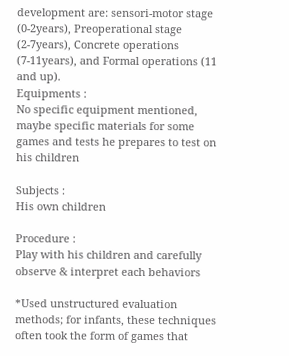development are: sensori-motor stage (0-2years), Preoperational stage (2-7years), Concrete operations (7-11years), and Formal operations (11 and up).
Equipments :
No specific equipment mentioned, maybe specific materials for some games and tests he prepares to test on his children

Subjects :
His own children

Procedure :
Play with his children and carefully observe & interpret each behaviors

*Used unstructured evaluation methods; for infants, these techniques often took the form of games that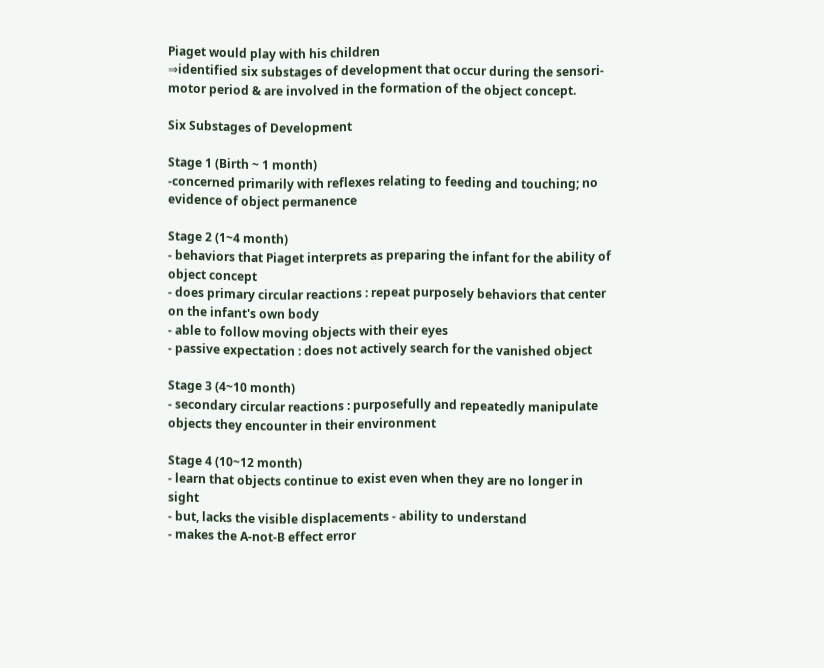Piaget would play with his children
⇒identified six substages of development that occur during the sensori-motor period & are involved in the formation of the object concept.

Six Substages of Development

Stage 1 (Birth ~ 1 month)
-concerned primarily with reflexes relating to feeding and touching; no evidence of object permanence

Stage 2 (1~4 month)
- behaviors that Piaget interprets as preparing the infant for the ability of object concept
- does primary circular reactions : repeat purposely behaviors that center on the infant's own body
- able to follow moving objects with their eyes
- passive expectation : does not actively search for the vanished object

Stage 3 (4~10 month)
- secondary circular reactions : purposefully and repeatedly manipulate objects they encounter in their environment

Stage 4 (10~12 month)
- learn that objects continue to exist even when they are no longer in sight
- but, lacks the visible displacements - ability to understand
- makes the A-not-B effect error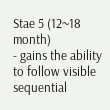Stae 5 (12~18 month)
- gains the ability to follow visible sequential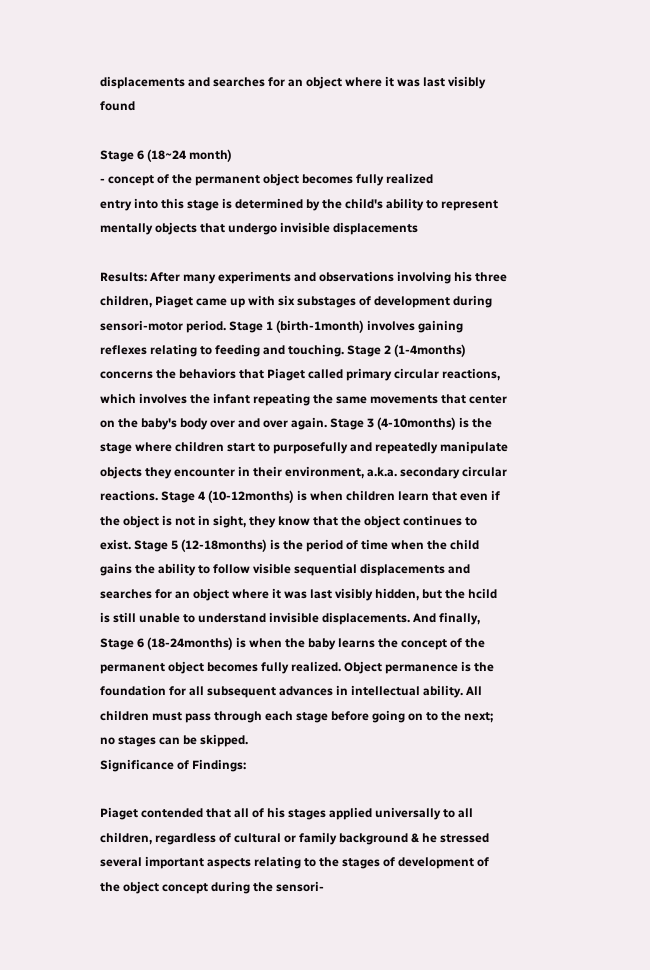displacements and searches for an object where it was last visibly found

Stage 6 (18~24 month)
- concept of the permanent object becomes fully realized
entry into this stage is determined by the child's ability to represent mentally objects that undergo invisible displacements

Results: After many experiments and observations involving his three children, Piaget came up with six substages of development during sensori-motor period. Stage 1 (birth-1month) involves gaining reflexes relating to feeding and touching. Stage 2 (1-4months) concerns the behaviors that Piaget called primary circular reactions, which involves the infant repeating the same movements that center on the baby's body over and over again. Stage 3 (4-10months) is the stage where children start to purposefully and repeatedly manipulate objects they encounter in their environment, a.k.a. secondary circular reactions. Stage 4 (10-12months) is when children learn that even if the object is not in sight, they know that the object continues to exist. Stage 5 (12-18months) is the period of time when the child gains the ability to follow visible sequential displacements and searches for an object where it was last visibly hidden, but the hcild is still unable to understand invisible displacements. And finally, Stage 6 (18-24months) is when the baby learns the concept of the permanent object becomes fully realized. Object permanence is the foundation for all subsequent advances in intellectual ability. All children must pass through each stage before going on to the next; no stages can be skipped.
Significance of Findings:

Piaget contended that all of his stages applied universally to all children, regardless of cultural or family background & he stressed several important aspects relating to the stages of development of the object concept during the sensori-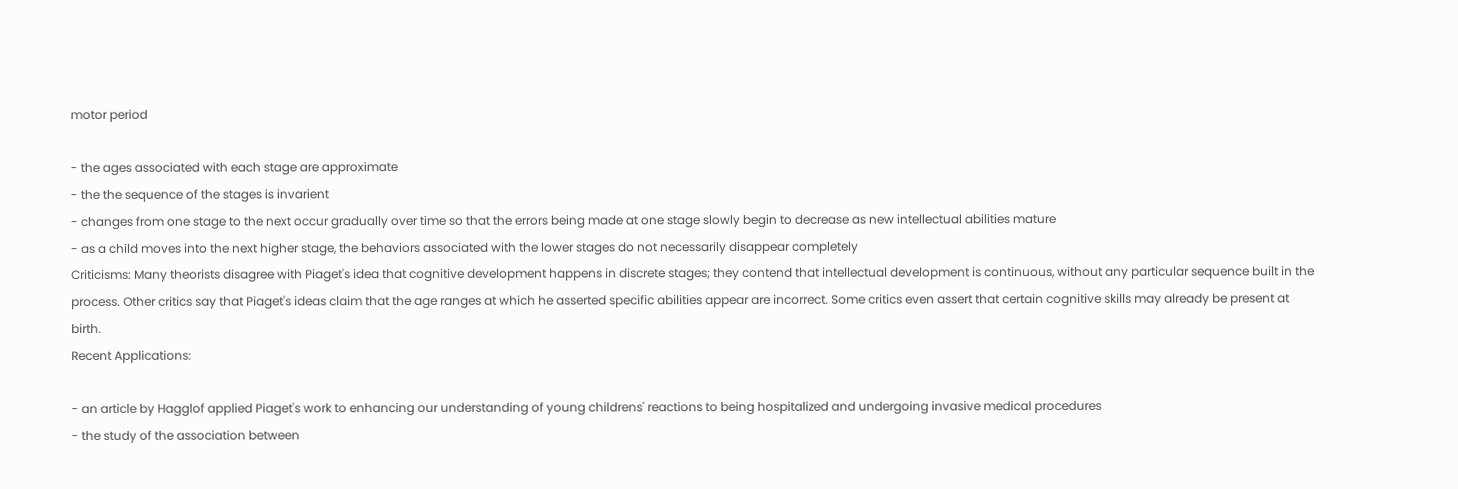motor period

- the ages associated with each stage are approximate
- the the sequence of the stages is invarient
- changes from one stage to the next occur gradually over time so that the errors being made at one stage slowly begin to decrease as new intellectual abilities mature
- as a child moves into the next higher stage, the behaviors associated with the lower stages do not necessarily disappear completely
Criticisms: Many theorists disagree with Piaget's idea that cognitive development happens in discrete stages; they contend that intellectual development is continuous, without any particular sequence built in the process. Other critics say that Piaget's ideas claim that the age ranges at which he asserted specific abilities appear are incorrect. Some critics even assert that certain cognitive skills may already be present at birth.
Recent Applications:

- an article by Hagglof applied Piaget's work to enhancing our understanding of young childrens' reactions to being hospitalized and undergoing invasive medical procedures
- the study of the association between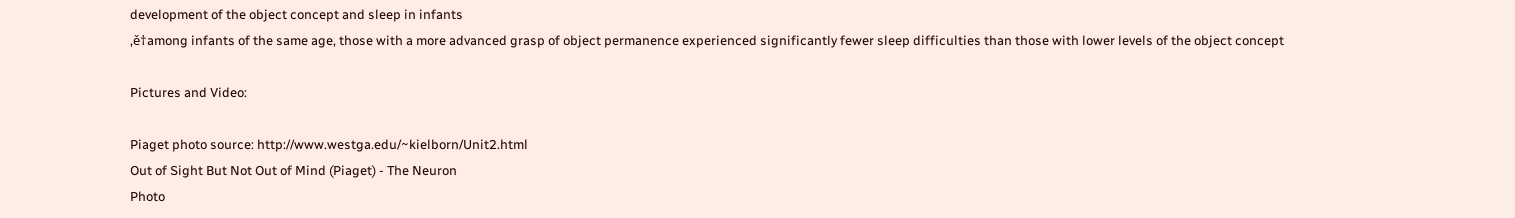development of the object concept and sleep in infants
‚ě†among infants of the same age, those with a more advanced grasp of object permanence experienced significantly fewer sleep difficulties than those with lower levels of the object concept

Pictures and Video:

Piaget photo source: http://www.westga.edu/~kielborn/Unit2.html
Out of Sight But Not Out of Mind (Piaget) - The Neuron
Photo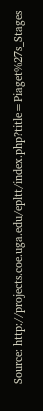Source: http://projects.coe.uga.edu/epltt/index.php?title=Piaget%27s_Stages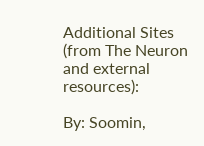Additional Sites (from The Neuron and external resources):

By: Soomin,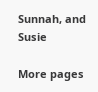Sunnah, and Susie

More pages